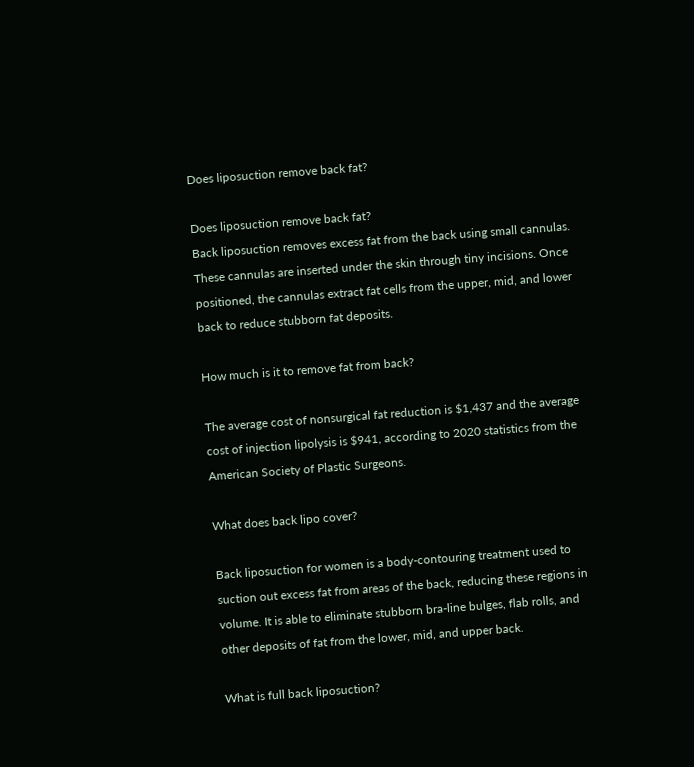Does liposuction remove back fat?

Does liposuction remove back fat?
Back liposuction removes excess fat from the back using small cannulas. These cannulas are inserted under the skin through tiny incisions. Once positioned, the cannulas extract fat cells from the upper, mid, and lower back to reduce stubborn fat deposits.

How much is it to remove fat from back?

The average cost of nonsurgical fat reduction is $1,437 and the average cost of injection lipolysis is $941, according to 2020 statistics from the American Society of Plastic Surgeons.

What does back lipo cover?

Back liposuction for women is a body-contouring treatment used to suction out excess fat from areas of the back, reducing these regions in volume. It is able to eliminate stubborn bra-line bulges, flab rolls, and other deposits of fat from the lower, mid, and upper back.

What is full back liposuction?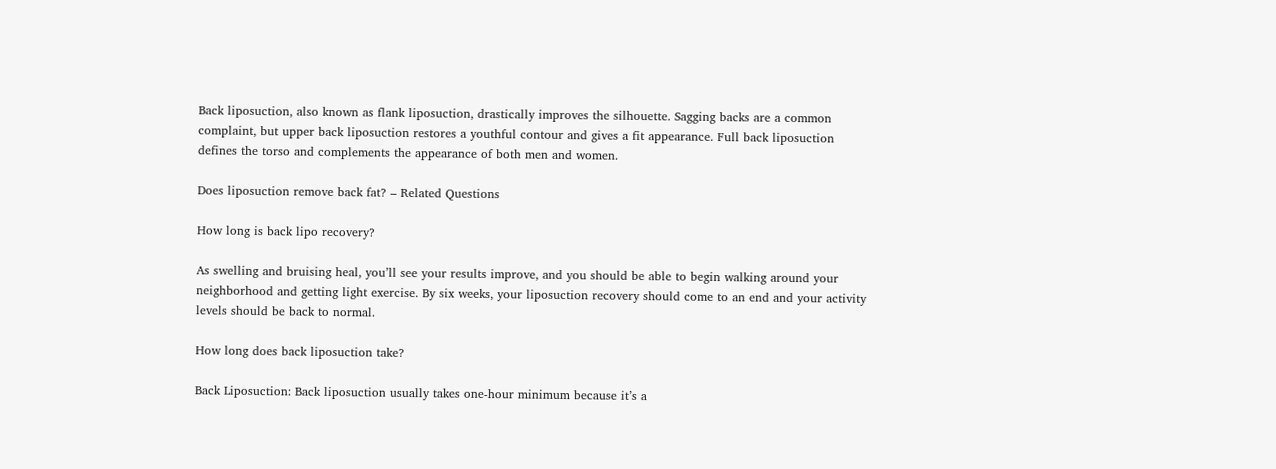Back liposuction, also known as flank liposuction, drastically improves the silhouette. Sagging backs are a common complaint, but upper back liposuction restores a youthful contour and gives a fit appearance. Full back liposuction defines the torso and complements the appearance of both men and women.

Does liposuction remove back fat? – Related Questions

How long is back lipo recovery?

As swelling and bruising heal, you’ll see your results improve, and you should be able to begin walking around your neighborhood and getting light exercise. By six weeks, your liposuction recovery should come to an end and your activity levels should be back to normal.

How long does back liposuction take?

Back Liposuction: Back liposuction usually takes one-hour minimum because it’s a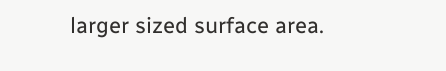larger sized surface area.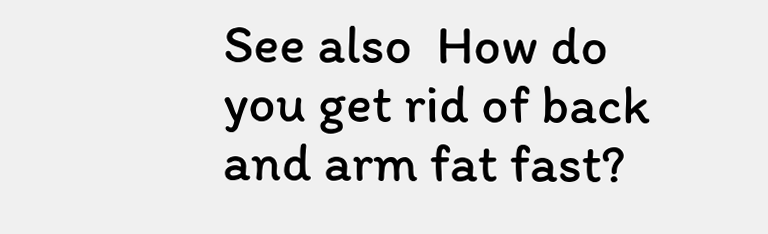See also  How do you get rid of back and arm fat fast?